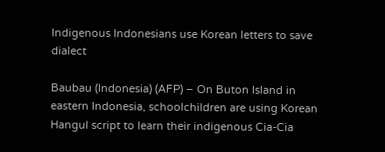Indigenous Indonesians use Korean letters to save dialect

Baubau (Indonesia) (AFP) – On Buton Island in eastern Indonesia, schoolchildren are using Korean Hangul script to learn their indigenous Cia-Cia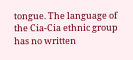tongue. The language of the Cia-Cia ethnic group has no written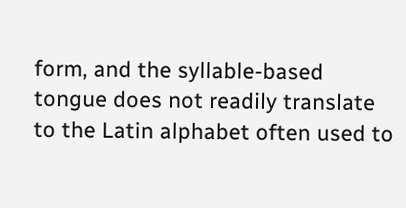form, and the syllable-based tongue does not readily translate to the Latin alphabet often used to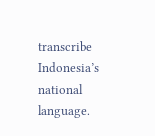transcribe Indonesia’s national language.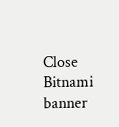Close Bitnami banner